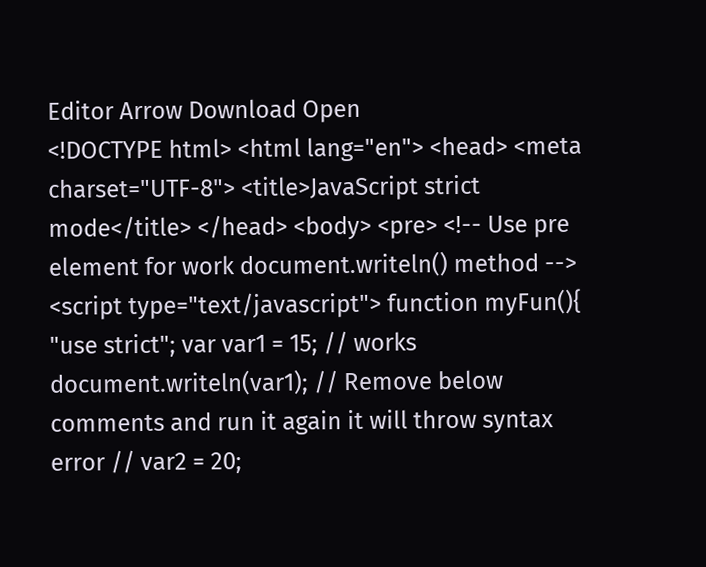Editor Arrow Download Open
<!DOCTYPE html> <html lang="en"> <head> <meta charset="UTF-8"> <title>JavaScript strict mode</title> </head> <body> <pre> <!-- Use pre element for work document.writeln() method --> <script type="text/javascript"> function myFun(){ "use strict"; var var1 = 15; // works document.writeln(var1); // Remove below comments and run it again it will throw syntax error // var2 = 20;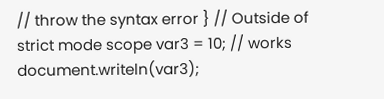// throw the syntax error } // Outside of strict mode scope var3 = 10; // works document.writeln(var3);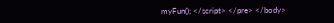myFun(); </script> </pre> </body>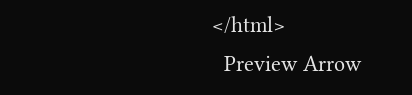</html>
  Preview Arrow